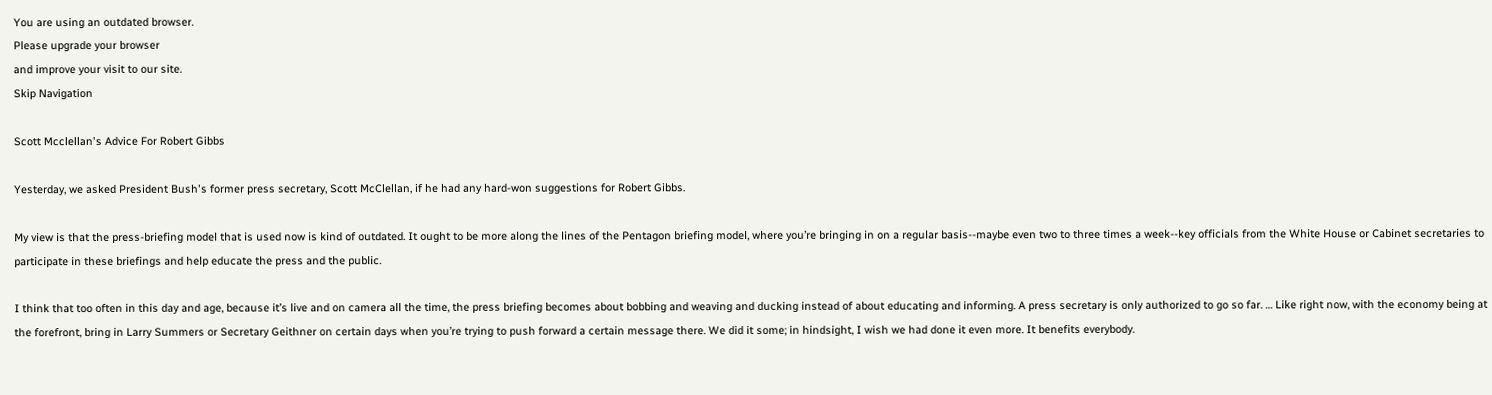You are using an outdated browser.
Please upgrade your browser
and improve your visit to our site.
Skip Navigation

Scott Mcclellan's Advice For Robert Gibbs

Yesterday, we asked President Bush's former press secretary, Scott McClellan, if he had any hard-won suggestions for Robert Gibbs.

My view is that the press-briefing model that is used now is kind of outdated. It ought to be more along the lines of the Pentagon briefing model, where you’re bringing in on a regular basis--maybe even two to three times a week--key officials from the White House or Cabinet secretaries to participate in these briefings and help educate the press and the public.

I think that too often in this day and age, because it’s live and on camera all the time, the press briefing becomes about bobbing and weaving and ducking instead of about educating and informing. A press secretary is only authorized to go so far. … Like right now, with the economy being at the forefront, bring in Larry Summers or Secretary Geithner on certain days when you’re trying to push forward a certain message there. We did it some; in hindsight, I wish we had done it even more. It benefits everybody.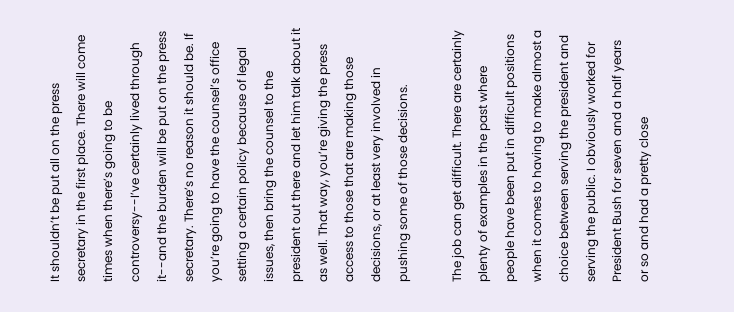It shouldn’t be put all on the press secretary in the first place. There will come times when there’s going to be controversy--I’ve certainly lived through it--and the burden will be put on the press secretary. There’s no reason it should be. If you’re going to have the counsel’s office setting a certain policy because of legal issues, then bring the counsel to the president out there and let him talk about it as well. That way, you’re giving the press access to those that are making those decisions, or at least very involved in pushing some of those decisions.

The job can get difficult. There are certainly plenty of examples in the past where people have been put in difficult positions when it comes to having to make almost a choice between serving the president and serving the public. I obviously worked for President Bush for seven and a half years or so and had a pretty close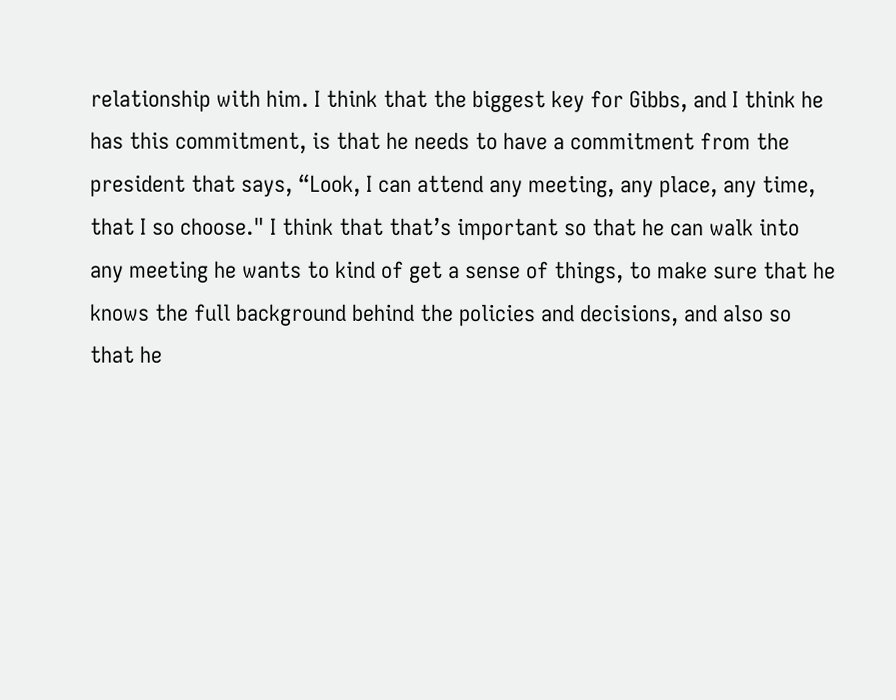relationship with him. I think that the biggest key for Gibbs, and I think he has this commitment, is that he needs to have a commitment from the president that says, “Look, I can attend any meeting, any place, any time, that I so choose." I think that that’s important so that he can walk into any meeting he wants to kind of get a sense of things, to make sure that he knows the full background behind the policies and decisions, and also so that he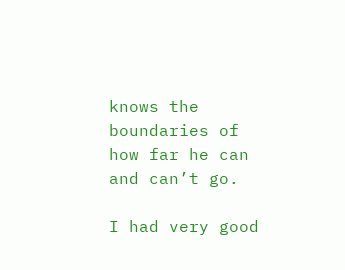knows the boundaries of how far he can and can’t go.

I had very good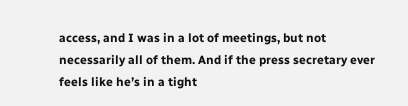access, and I was in a lot of meetings, but not necessarily all of them. And if the press secretary ever feels like he’s in a tight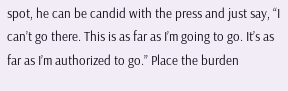spot, he can be candid with the press and just say, “I can’t go there. This is as far as I’m going to go. It’s as far as I’m authorized to go.” Place the burden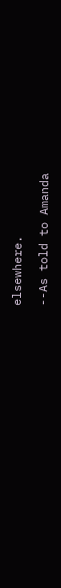elsewhere.

--As told to Amanda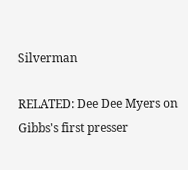Silverman

RELATED: Dee Dee Myers on Gibbs's first presser